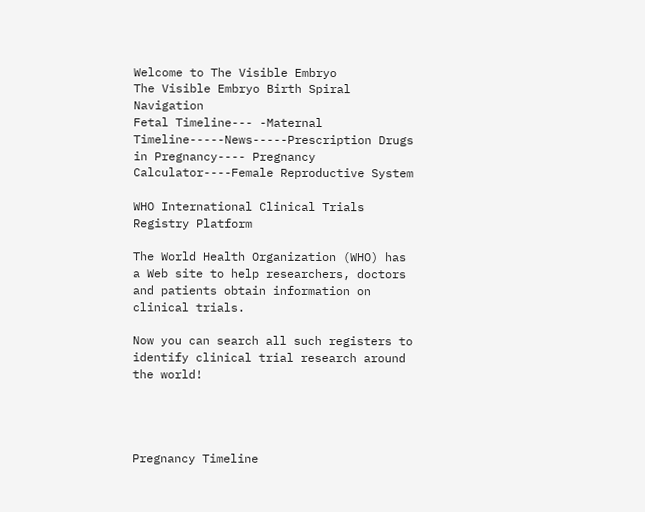Welcome to The Visible Embryo
The Visible Embryo Birth Spiral Navigation
Fetal Timeline--- -Maternal Timeline-----News-----Prescription Drugs in Pregnancy---- Pregnancy Calculator----Female Reproductive System

WHO International Clinical Trials Registry Platform

The World Health Organization (WHO) has a Web site to help researchers, doctors and patients obtain information on clinical trials.

Now you can search all such registers to identify clinical trial research around the world!




Pregnancy Timeline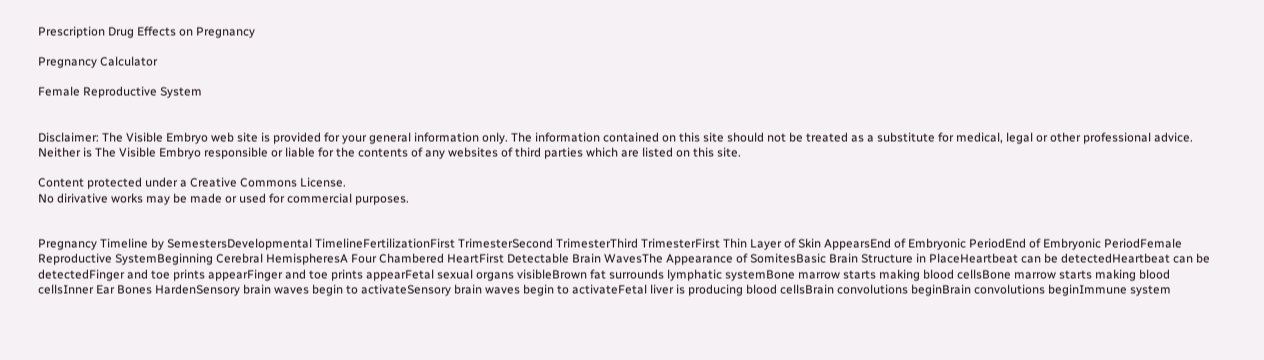Prescription Drug Effects on Pregnancy

Pregnancy Calculator

Female Reproductive System


Disclaimer: The Visible Embryo web site is provided for your general information only. The information contained on this site should not be treated as a substitute for medical, legal or other professional advice. Neither is The Visible Embryo responsible or liable for the contents of any websites of third parties which are listed on this site.

Content protected under a Creative Commons License.
No dirivative works may be made or used for commercial purposes.


Pregnancy Timeline by SemestersDevelopmental TimelineFertilizationFirst TrimesterSecond TrimesterThird TrimesterFirst Thin Layer of Skin AppearsEnd of Embryonic PeriodEnd of Embryonic PeriodFemale Reproductive SystemBeginning Cerebral HemispheresA Four Chambered HeartFirst Detectable Brain WavesThe Appearance of SomitesBasic Brain Structure in PlaceHeartbeat can be detectedHeartbeat can be detectedFinger and toe prints appearFinger and toe prints appearFetal sexual organs visibleBrown fat surrounds lymphatic systemBone marrow starts making blood cellsBone marrow starts making blood cellsInner Ear Bones HardenSensory brain waves begin to activateSensory brain waves begin to activateFetal liver is producing blood cellsBrain convolutions beginBrain convolutions beginImmune system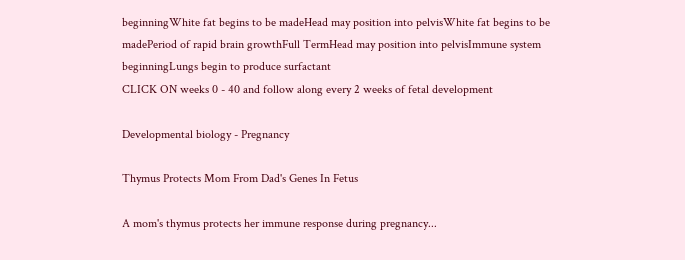beginningWhite fat begins to be madeHead may position into pelvisWhite fat begins to be madePeriod of rapid brain growthFull TermHead may position into pelvisImmune system beginningLungs begin to produce surfactant
CLICK ON weeks 0 - 40 and follow along every 2 weeks of fetal development

Developmental biology - Pregnancy

Thymus Protects Mom From Dad's Genes In Fetus

A mom's thymus protects her immune response during pregnancy...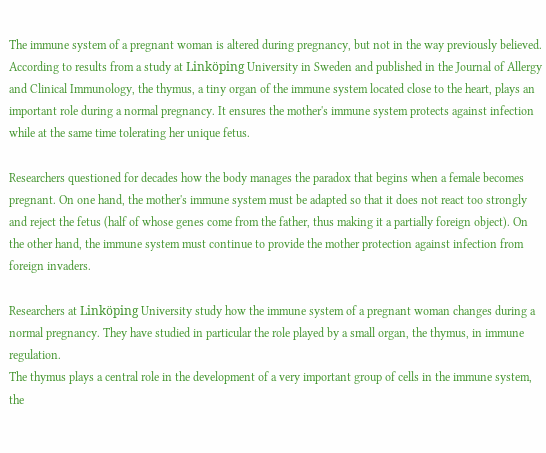The immune system of a pregnant woman is altered during pregnancy, but not in the way previously believed. According to results from a study at Linköping University in Sweden and published in the Journal of Allergy and Clinical Immunology, the thymus, a tiny organ of the immune system located close to the heart, plays an important role during a normal pregnancy. It ensures the mother's immune system protects against infection while at the same time tolerating her unique fetus.

Researchers questioned for decades how the body manages the paradox that begins when a female becomes pregnant. On one hand, the mother's immune system must be adapted so that it does not react too strongly and reject the fetus (half of whose genes come from the father, thus making it a partially foreign object). On the other hand, the immune system must continue to provide the mother protection against infection from foreign invaders.

Researchers at Linköping University study how the immune system of a pregnant woman changes during a normal pregnancy. They have studied in particular the role played by a small organ, the thymus, in immune regulation.
The thymus plays a central role in the development of a very important group of cells in the immune system, the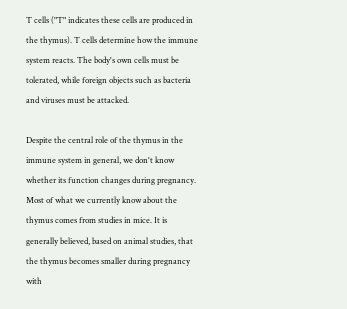T cells ("T" indicates these cells are produced in the thymus). T cells determine how the immune system reacts. The body's own cells must be tolerated, while foreign objects such as bacteria and viruses must be attacked.

Despite the central role of the thymus in the immune system in general, we don't know whether its function changes during pregnancy. Most of what we currently know about the thymus comes from studies in mice. It is generally believed, based on animal studies, that the thymus becomes smaller during pregnancy with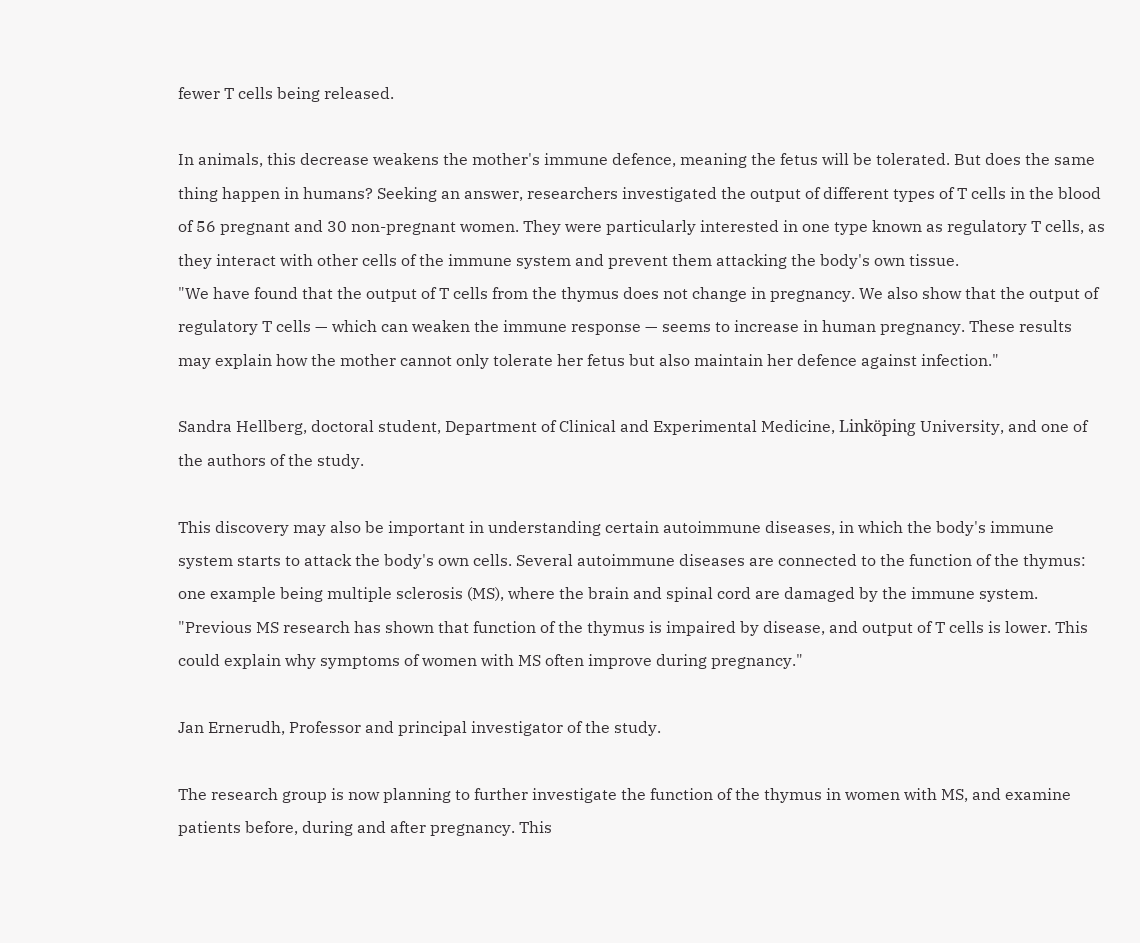fewer T cells being released.

In animals, this decrease weakens the mother's immune defence, meaning the fetus will be tolerated. But does the same thing happen in humans? Seeking an answer, researchers investigated the output of different types of T cells in the blood of 56 pregnant and 30 non-pregnant women. They were particularly interested in one type known as regulatory T cells, as they interact with other cells of the immune system and prevent them attacking the body's own tissue.
"We have found that the output of T cells from the thymus does not change in pregnancy. We also show that the output of regulatory T cells — which can weaken the immune response — seems to increase in human pregnancy. These results may explain how the mother cannot only tolerate her fetus but also maintain her defence against infection."

Sandra Hellberg, doctoral student, Department of Clinical and Experimental Medicine, Linköping University, and one of the authors of the study.

This discovery may also be important in understanding certain autoimmune diseases, in which the body's immune system starts to attack the body's own cells. Several autoimmune diseases are connected to the function of the thymus: one example being multiple sclerosis (MS), where the brain and spinal cord are damaged by the immune system.
"Previous MS research has shown that function of the thymus is impaired by disease, and output of T cells is lower. This could explain why symptoms of women with MS often improve during pregnancy."

Jan Ernerudh, Professor and principal investigator of the study.

The research group is now planning to further investigate the function of the thymus in women with MS, and examine patients before, during and after pregnancy. This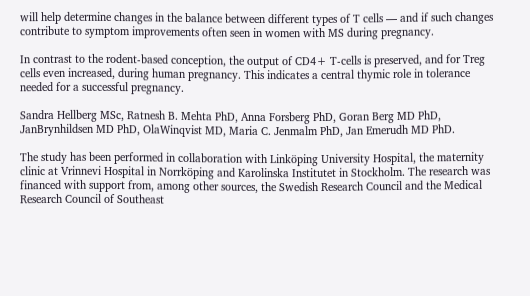will help determine changes in the balance between different types of T cells — and if such changes contribute to symptom improvements often seen in women with MS during pregnancy.

In contrast to the rodent-based conception, the output of CD4+ T-cells is preserved, and for Treg cells even increased, during human pregnancy. This indicates a central thymic role in tolerance needed for a successful pregnancy.

Sandra Hellberg MSc, Ratnesh B. Mehta PhD, Anna Forsberg PhD, Goran Berg MD PhD, JanBrynhildsen MD PhD, OlaWinqvist MD, Maria C. Jenmalm PhD, Jan Emerudh MD PhD.

The study has been performed in collaboration with Linköping University Hospital, the maternity clinic at Vrinnevi Hospital in Norrköping and Karolinska Institutet in Stockholm. The research was financed with support from, among other sources, the Swedish Research Council and the Medical Research Council of Southeast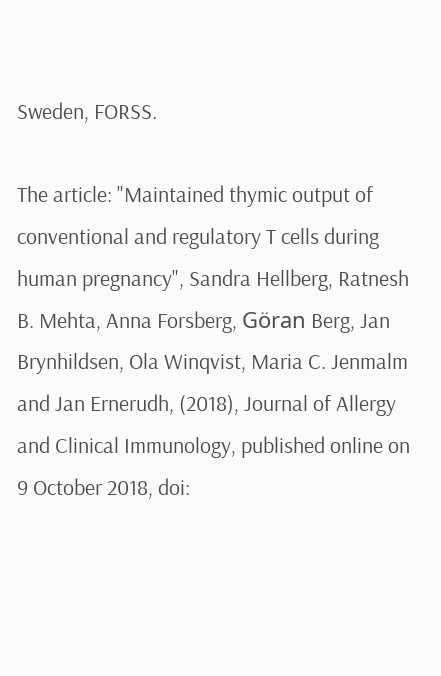Sweden, FORSS.

The article: "Maintained thymic output of conventional and regulatory T cells during human pregnancy", Sandra Hellberg, Ratnesh B. Mehta, Anna Forsberg, Göran Berg, Jan Brynhildsen, Ola Winqvist, Maria C. Jenmalm and Jan Ernerudh, (2018), Journal of Allergy and Clinical Immunology, published online on 9 October 2018, doi: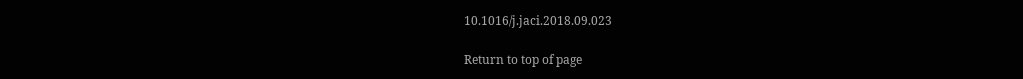10.1016/j.jaci.2018.09.023

Return to top of page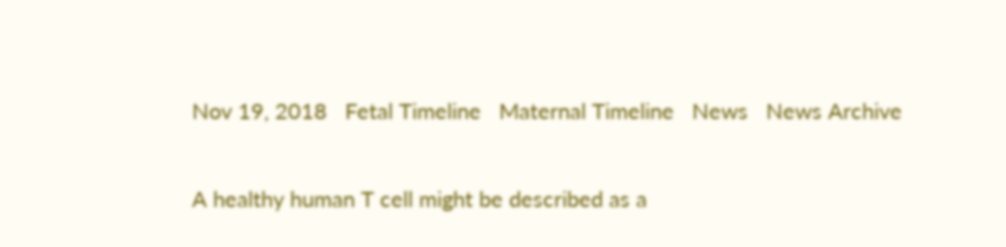Nov 19, 2018   Fetal Timeline   Maternal Timeline   News   News Archive

A healthy human T cell might be described as a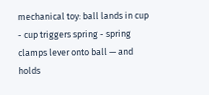mechanical toy: ball lands in cup - cup triggers spring - spring clamps lever onto ball — and holds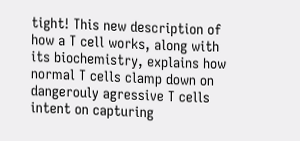tight! This new description of how a T cell works, along with its biochemistry, explains how normal T cells clamp down on dangerouly agressive T cells intent on capturing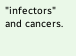"infectors" and cancers.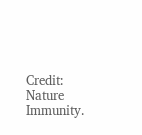Credit: Nature Immunity.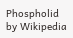Phospholid by Wikipedia